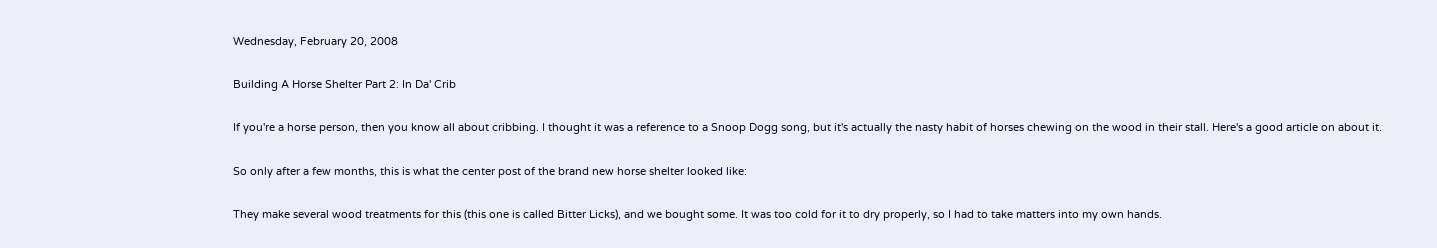Wednesday, February 20, 2008

Building A Horse Shelter Part 2: In Da' Crib

If you're a horse person, then you know all about cribbing. I thought it was a reference to a Snoop Dogg song, but it's actually the nasty habit of horses chewing on the wood in their stall. Here's a good article on about it.

So only after a few months, this is what the center post of the brand new horse shelter looked like:

They make several wood treatments for this (this one is called Bitter Licks), and we bought some. It was too cold for it to dry properly, so I had to take matters into my own hands.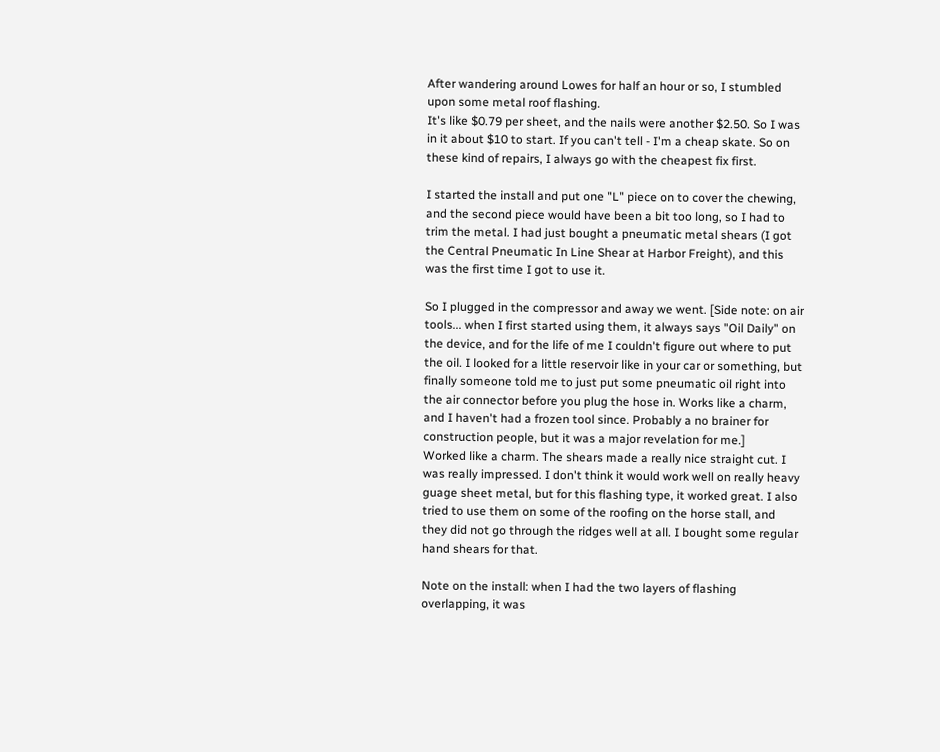After wandering around Lowes for half an hour or so, I stumbled upon some metal roof flashing.
It's like $0.79 per sheet, and the nails were another $2.50. So I was in it about $10 to start. If you can't tell - I'm a cheap skate. So on these kind of repairs, I always go with the cheapest fix first.

I started the install and put one "L" piece on to cover the chewing, and the second piece would have been a bit too long, so I had to trim the metal. I had just bought a pneumatic metal shears (I got the Central Pneumatic In Line Shear at Harbor Freight), and this was the first time I got to use it.

So I plugged in the compressor and away we went. [Side note: on air tools... when I first started using them, it always says "Oil Daily" on the device, and for the life of me I couldn't figure out where to put the oil. I looked for a little reservoir like in your car or something, but finally someone told me to just put some pneumatic oil right into the air connector before you plug the hose in. Works like a charm, and I haven't had a frozen tool since. Probably a no brainer for construction people, but it was a major revelation for me.]
Worked like a charm. The shears made a really nice straight cut. I was really impressed. I don't think it would work well on really heavy guage sheet metal, but for this flashing type, it worked great. I also tried to use them on some of the roofing on the horse stall, and they did not go through the ridges well at all. I bought some regular hand shears for that.

Note on the install: when I had the two layers of flashing overlapping, it was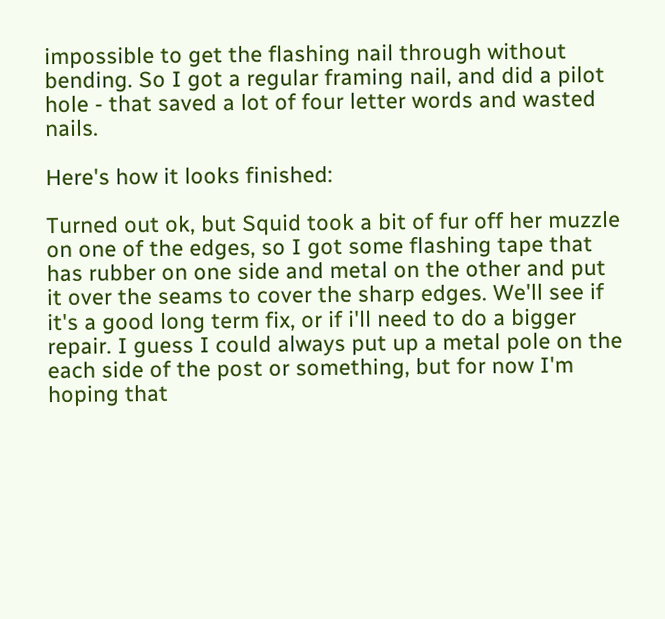impossible to get the flashing nail through without bending. So I got a regular framing nail, and did a pilot hole - that saved a lot of four letter words and wasted nails.

Here's how it looks finished:

Turned out ok, but Squid took a bit of fur off her muzzle on one of the edges, so I got some flashing tape that has rubber on one side and metal on the other and put it over the seams to cover the sharp edges. We'll see if it's a good long term fix, or if i'll need to do a bigger repair. I guess I could always put up a metal pole on the each side of the post or something, but for now I'm hoping that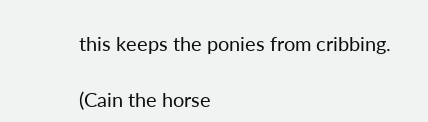this keeps the ponies from cribbing.

(Cain the horse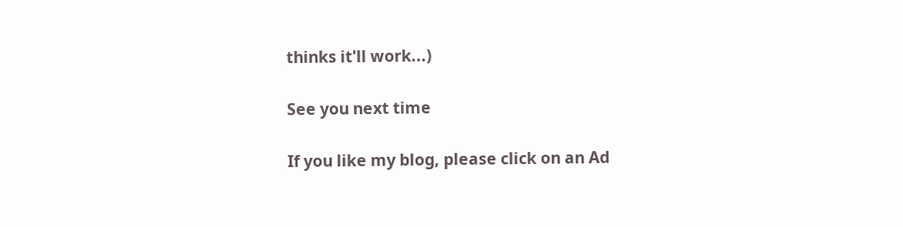thinks it'll work...)

See you next time

If you like my blog, please click on an Ad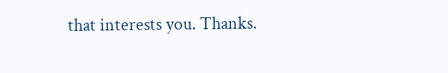that interests you. Thanks.